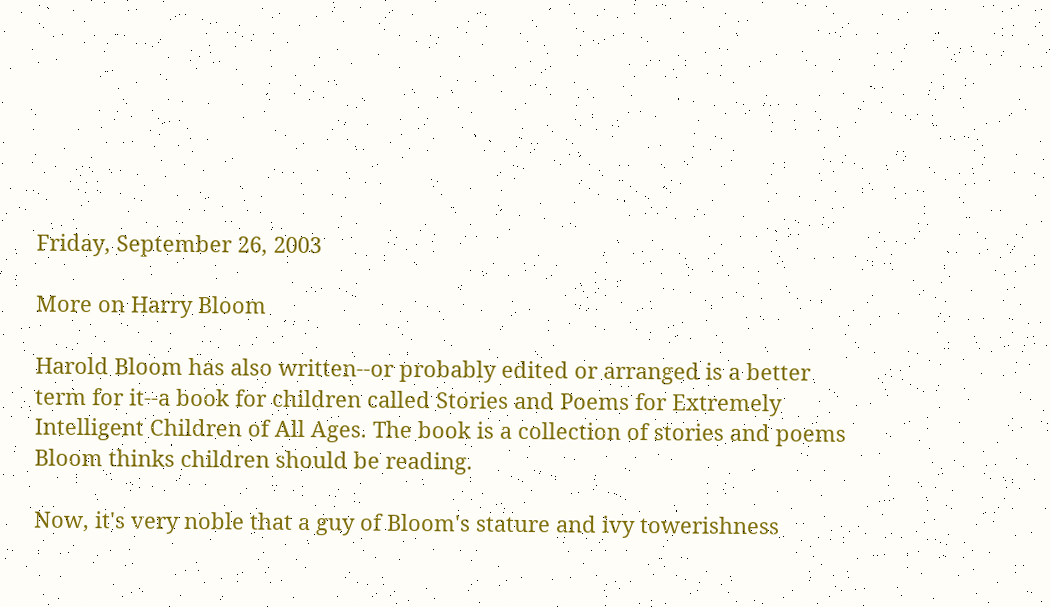Friday, September 26, 2003

More on Harry Bloom

Harold Bloom has also written--or probably edited or arranged is a better term for it--a book for children called Stories and Poems for Extremely Intelligent Children of All Ages. The book is a collection of stories and poems Bloom thinks children should be reading.

Now, it's very noble that a guy of Bloom's stature and ivy towerishness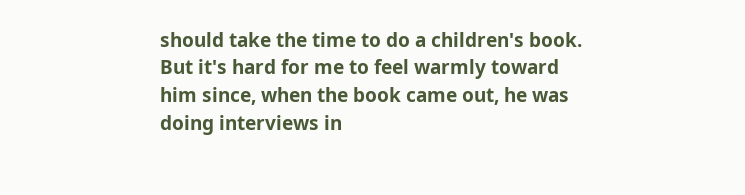should take the time to do a children's book. But it's hard for me to feel warmly toward him since, when the book came out, he was doing interviews in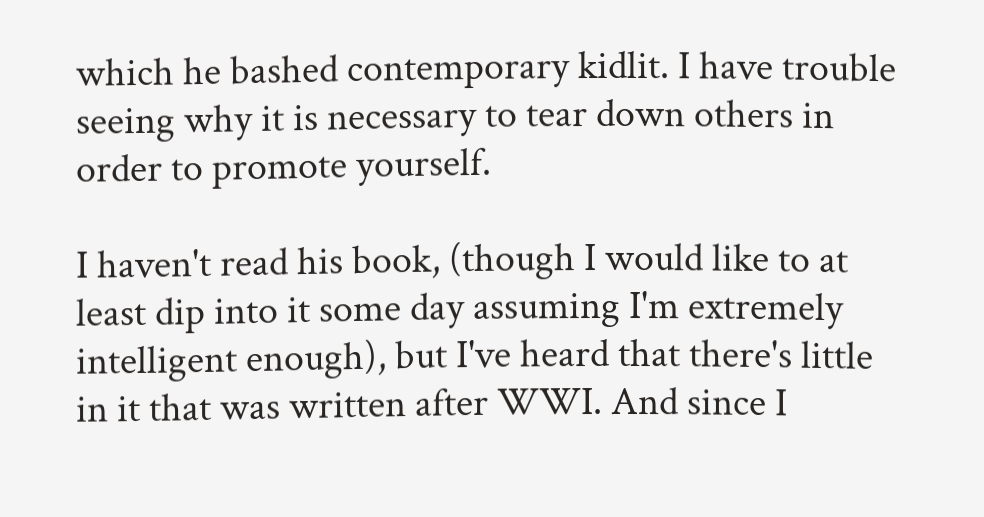which he bashed contemporary kidlit. I have trouble seeing why it is necessary to tear down others in order to promote yourself.

I haven't read his book, (though I would like to at least dip into it some day assuming I'm extremely intelligent enough), but I've heard that there's little in it that was written after WWI. And since I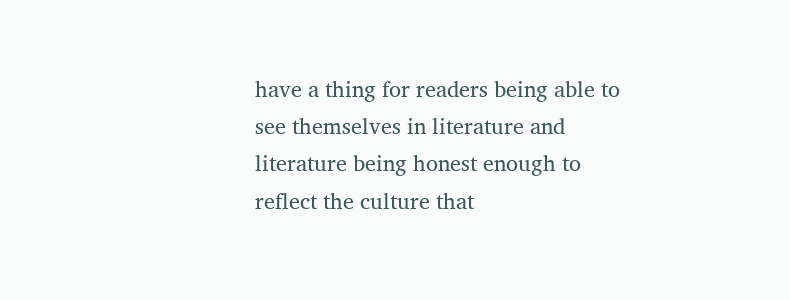have a thing for readers being able to see themselves in literature and literature being honest enough to reflect the culture that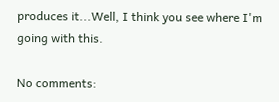produces it...Well, I think you see where I'm going with this.

No comments: